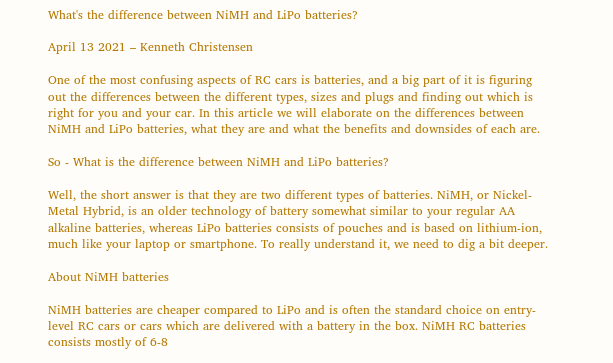What's the difference between NiMH and LiPo batteries?

April 13 2021 – Kenneth Christensen

One of the most confusing aspects of RC cars is batteries, and a big part of it is figuring out the differences between the different types, sizes and plugs and finding out which is right for you and your car. In this article we will elaborate on the differences between NiMH and LiPo batteries, what they are and what the benefits and downsides of each are.

So - What is the difference between NiMH and LiPo batteries?

Well, the short answer is that they are two different types of batteries. NiMH, or Nickel-Metal Hybrid, is an older technology of battery somewhat similar to your regular AA alkaline batteries, whereas LiPo batteries consists of pouches and is based on lithium-ion, much like your laptop or smartphone. To really understand it, we need to dig a bit deeper.

About NiMH batteries

NiMH batteries are cheaper compared to LiPo and is often the standard choice on entry-level RC cars or cars which are delivered with a battery in the box. NiMH RC batteries consists mostly of 6-8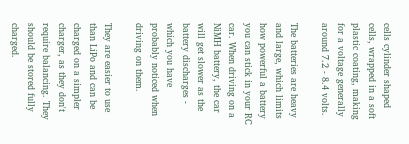cells cylinder shaped cells, wrapped in a soft plastic coating, making for a voltage generally around 7.2 - 8.4 volts.

The batteries are heavy and large, which limits how powerful a battery you can stick in your RC car. When driving on a NiMH battery, the car will get slower as the battery discharges - which you have probably noticed when driving on them.

They are easier to use than LiPo and can be charged on a simpler charger, as they don't require balancing. They should be stored fully charged.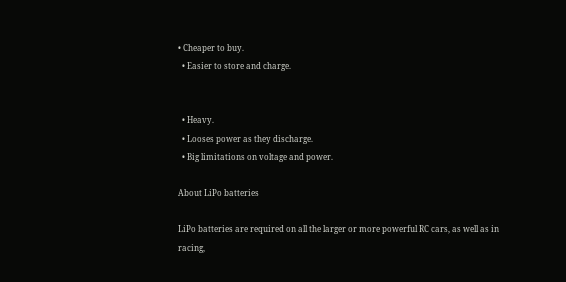• Cheaper to buy.
  • Easier to store and charge.


  • Heavy.
  • Looses power as they discharge.
  • Big limitations on voltage and power.

About LiPo batteries

LiPo batteries are required on all the larger or more powerful RC cars, as well as in racing,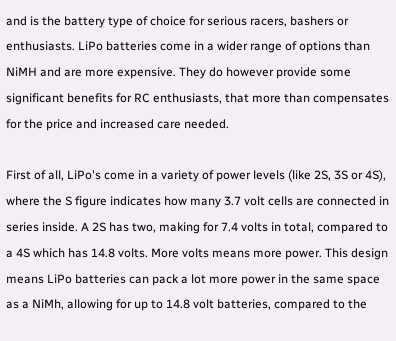and is the battery type of choice for serious racers, bashers or enthusiasts. LiPo batteries come in a wider range of options than NiMH and are more expensive. They do however provide some significant benefits for RC enthusiasts, that more than compensates for the price and increased care needed.

First of all, LiPo's come in a variety of power levels (like 2S, 3S or 4S), where the S figure indicates how many 3.7 volt cells are connected in series inside. A 2S has two, making for 7.4 volts in total, compared to a 4S which has 14.8 volts. More volts means more power. This design means LiPo batteries can pack a lot more power in the same space as a NiMh, allowing for up to 14.8 volt batteries, compared to the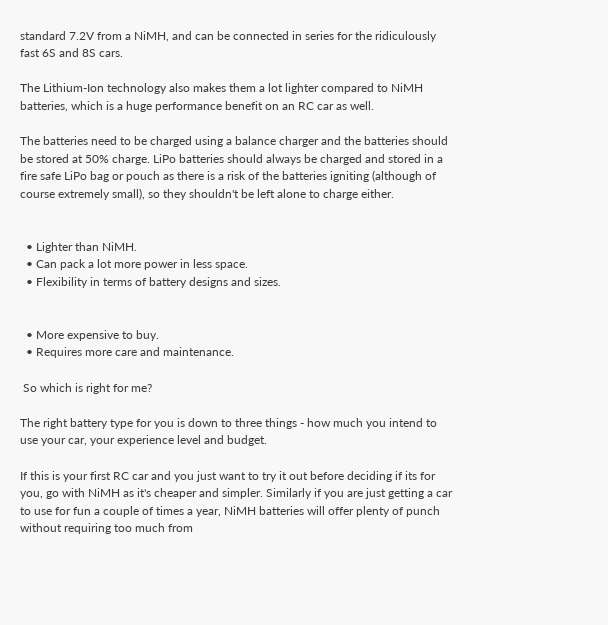standard 7.2V from a NiMH, and can be connected in series for the ridiculously fast 6S and 8S cars.

The Lithium-Ion technology also makes them a lot lighter compared to NiMH batteries, which is a huge performance benefit on an RC car as well.

The batteries need to be charged using a balance charger and the batteries should be stored at 50% charge. LiPo batteries should always be charged and stored in a fire safe LiPo bag or pouch as there is a risk of the batteries igniting (although of course extremely small), so they shouldn't be left alone to charge either.


  • Lighter than NiMH.
  • Can pack a lot more power in less space.
  • Flexibility in terms of battery designs and sizes.


  • More expensive to buy.
  • Requires more care and maintenance.

 So which is right for me?

The right battery type for you is down to three things - how much you intend to use your car, your experience level and budget.

If this is your first RC car and you just want to try it out before deciding if its for you, go with NiMH as it's cheaper and simpler. Similarly if you are just getting a car to use for fun a couple of times a year, NiMH batteries will offer plenty of punch without requiring too much from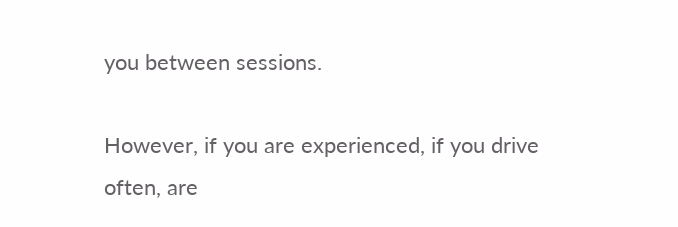you between sessions.

However, if you are experienced, if you drive often, are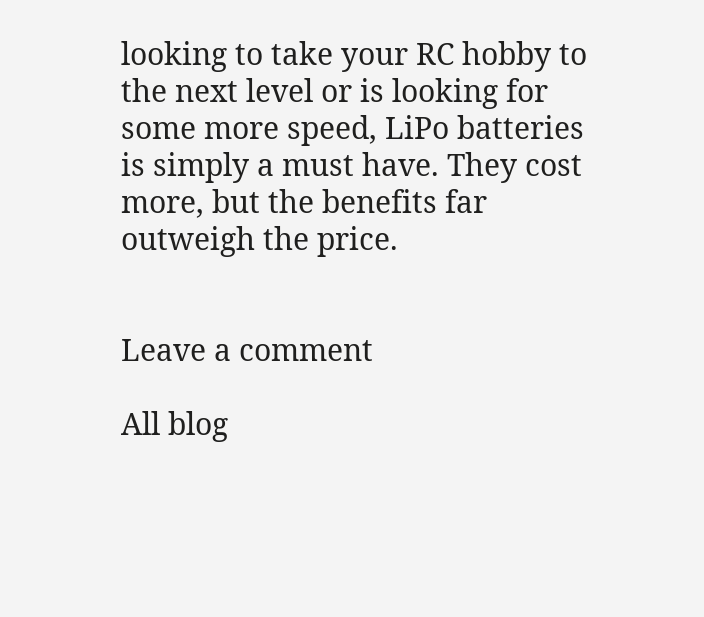looking to take your RC hobby to the next level or is looking for some more speed, LiPo batteries is simply a must have. They cost more, but the benefits far outweigh the price.


Leave a comment

All blog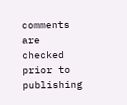comments are checked prior to publishing